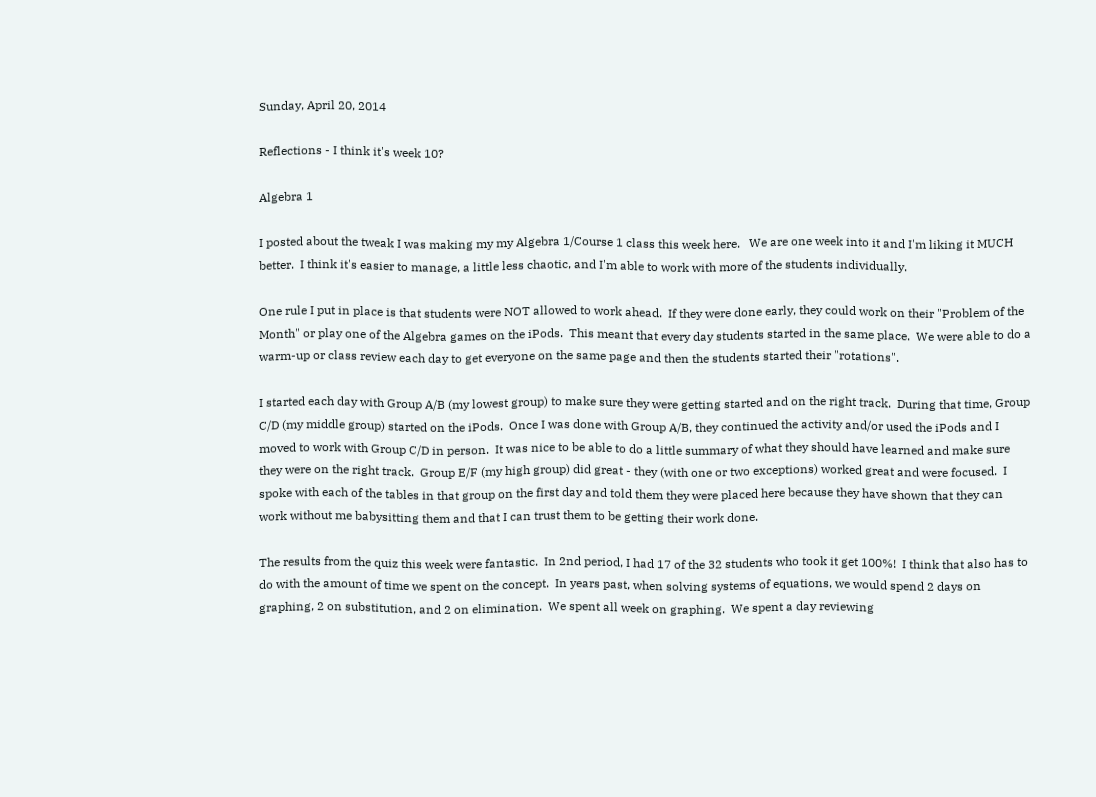Sunday, April 20, 2014

Reflections - I think it's week 10?

Algebra 1

I posted about the tweak I was making my my Algebra 1/Course 1 class this week here.   We are one week into it and I'm liking it MUCH better.  I think it's easier to manage, a little less chaotic, and I'm able to work with more of the students individually.

One rule I put in place is that students were NOT allowed to work ahead.  If they were done early, they could work on their "Problem of the Month" or play one of the Algebra games on the iPods.  This meant that every day students started in the same place.  We were able to do a warm-up or class review each day to get everyone on the same page and then the students started their "rotations".

I started each day with Group A/B (my lowest group) to make sure they were getting started and on the right track.  During that time, Group C/D (my middle group) started on the iPods.  Once I was done with Group A/B, they continued the activity and/or used the iPods and I moved to work with Group C/D in person.  It was nice to be able to do a little summary of what they should have learned and make sure they were on the right track.  Group E/F (my high group) did great - they (with one or two exceptions) worked great and were focused.  I spoke with each of the tables in that group on the first day and told them they were placed here because they have shown that they can work without me babysitting them and that I can trust them to be getting their work done.

The results from the quiz this week were fantastic.  In 2nd period, I had 17 of the 32 students who took it get 100%!  I think that also has to do with the amount of time we spent on the concept.  In years past, when solving systems of equations, we would spend 2 days on graphing, 2 on substitution, and 2 on elimination.  We spent all week on graphing.  We spent a day reviewing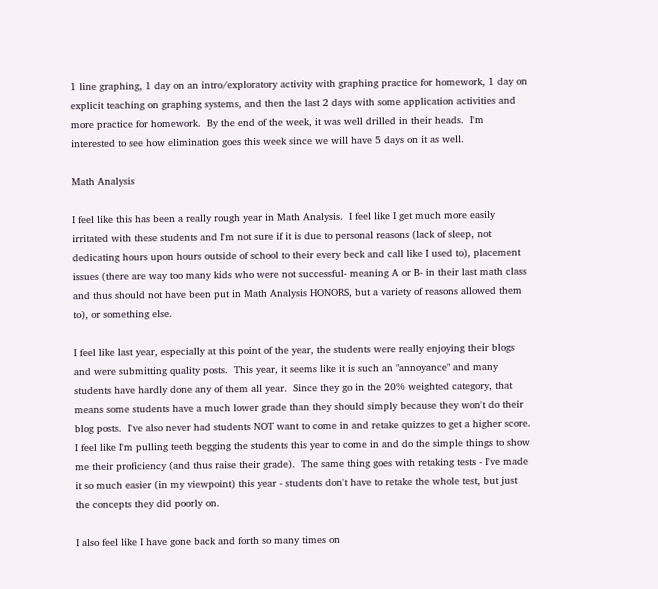1 line graphing, 1 day on an intro/exploratory activity with graphing practice for homework, 1 day on explicit teaching on graphing systems, and then the last 2 days with some application activities and more practice for homework.  By the end of the week, it was well drilled in their heads.  I'm interested to see how elimination goes this week since we will have 5 days on it as well.

Math Analysis

I feel like this has been a really rough year in Math Analysis.  I feel like I get much more easily irritated with these students and I'm not sure if it is due to personal reasons (lack of sleep, not dedicating hours upon hours outside of school to their every beck and call like I used to), placement issues (there are way too many kids who were not successful- meaning A or B- in their last math class and thus should not have been put in Math Analysis HONORS, but a variety of reasons allowed them to), or something else.

I feel like last year, especially at this point of the year, the students were really enjoying their blogs and were submitting quality posts.  This year, it seems like it is such an "annoyance" and many students have hardly done any of them all year.  Since they go in the 20% weighted category, that means some students have a much lower grade than they should simply because they won't do their blog posts.  I've also never had students NOT want to come in and retake quizzes to get a higher score.  I feel like I'm pulling teeth begging the students this year to come in and do the simple things to show me their proficiency (and thus raise their grade).  The same thing goes with retaking tests - I've made it so much easier (in my viewpoint) this year - students don't have to retake the whole test, but just the concepts they did poorly on.

I also feel like I have gone back and forth so many times on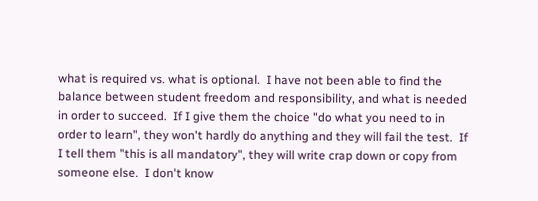what is required vs. what is optional.  I have not been able to find the balance between student freedom and responsibility, and what is needed in order to succeed.  If I give them the choice "do what you need to in order to learn", they won't hardly do anything and they will fail the test.  If I tell them "this is all mandatory", they will write crap down or copy from someone else.  I don't know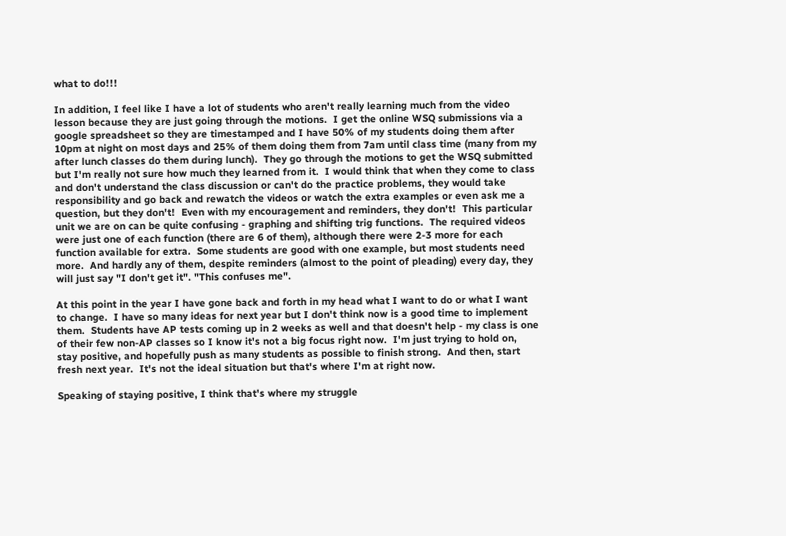what to do!!!

In addition, I feel like I have a lot of students who aren't really learning much from the video lesson because they are just going through the motions.  I get the online WSQ submissions via a google spreadsheet so they are timestamped and I have 50% of my students doing them after 10pm at night on most days and 25% of them doing them from 7am until class time (many from my after lunch classes do them during lunch).  They go through the motions to get the WSQ submitted but I'm really not sure how much they learned from it.  I would think that when they come to class and don't understand the class discussion or can't do the practice problems, they would take responsibility and go back and rewatch the videos or watch the extra examples or even ask me a question, but they don't!  Even with my encouragement and reminders, they don't!  This particular unit we are on can be quite confusing - graphing and shifting trig functions.  The required videos were just one of each function (there are 6 of them), although there were 2-3 more for each function available for extra.  Some students are good with one example, but most students need more.  And hardly any of them, despite reminders (almost to the point of pleading) every day, they will just say "I don't get it". "This confuses me".

At this point in the year I have gone back and forth in my head what I want to do or what I want to change.  I have so many ideas for next year but I don't think now is a good time to implement them.  Students have AP tests coming up in 2 weeks as well and that doesn't help - my class is one of their few non-AP classes so I know it's not a big focus right now.  I'm just trying to hold on, stay positive, and hopefully push as many students as possible to finish strong.  And then, start fresh next year.  It's not the ideal situation but that's where I'm at right now.

Speaking of staying positive, I think that's where my struggle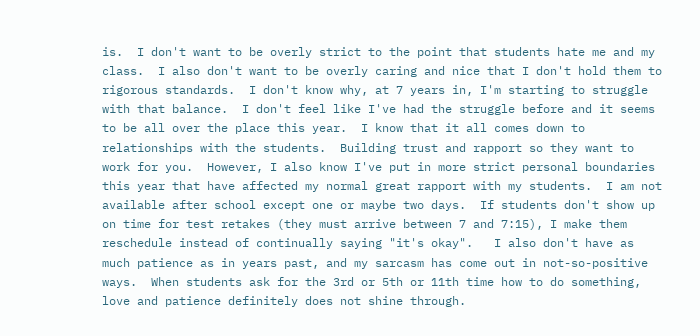is.  I don't want to be overly strict to the point that students hate me and my class.  I also don't want to be overly caring and nice that I don't hold them to rigorous standards.  I don't know why, at 7 years in, I'm starting to struggle with that balance.  I don't feel like I've had the struggle before and it seems to be all over the place this year.  I know that it all comes down to relationships with the students.  Building trust and rapport so they want to work for you.  However, I also know I've put in more strict personal boundaries this year that have affected my normal great rapport with my students.  I am not available after school except one or maybe two days.  If students don't show up on time for test retakes (they must arrive between 7 and 7:15), I make them reschedule instead of continually saying "it's okay".   I also don't have as much patience as in years past, and my sarcasm has come out in not-so-positive ways.  When students ask for the 3rd or 5th or 11th time how to do something, love and patience definitely does not shine through.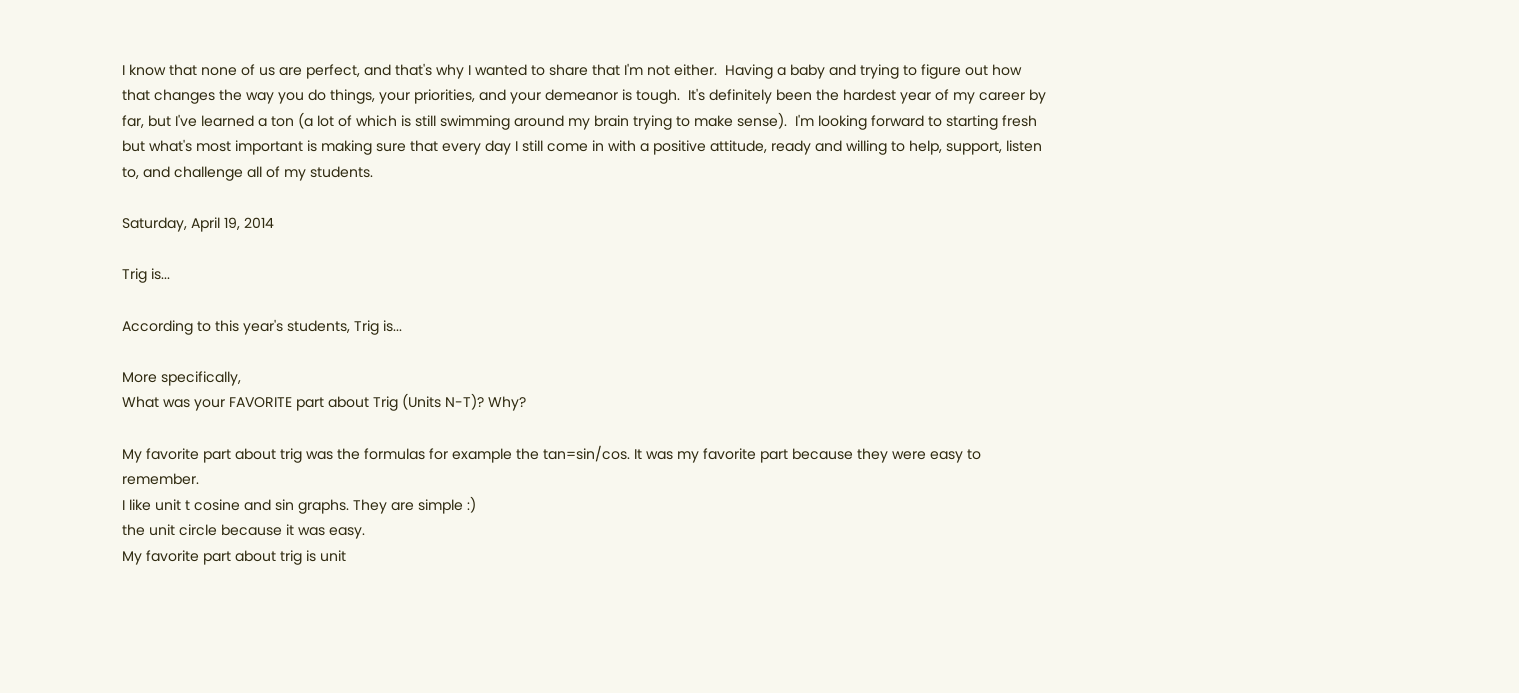I know that none of us are perfect, and that's why I wanted to share that I'm not either.  Having a baby and trying to figure out how that changes the way you do things, your priorities, and your demeanor is tough.  It's definitely been the hardest year of my career by far, but I've learned a ton (a lot of which is still swimming around my brain trying to make sense).  I'm looking forward to starting fresh but what's most important is making sure that every day I still come in with a positive attitude, ready and willing to help, support, listen to, and challenge all of my students.

Saturday, April 19, 2014

Trig is...

According to this year's students, Trig is...

More specifically,
What was your FAVORITE part about Trig (Units N-T)? Why?

My favorite part about trig was the formulas for example the tan=sin/cos. It was my favorite part because they were easy to remember.
I like unit t cosine and sin graphs. They are simple :)
the unit circle because it was easy.
My favorite part about trig is unit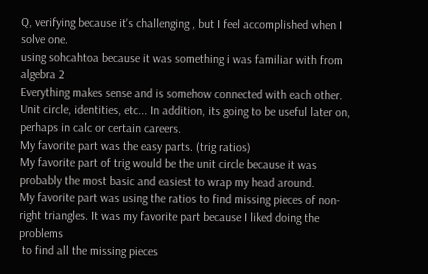Q, verifying because it's challenging , but I feel accomplished when I solve one.
using sohcahtoa because it was something i was familiar with from algebra 2
Everything makes sense and is somehow connected with each other. Unit circle, identities, etc... In addition, its going to be useful later on,
perhaps in calc or certain careers.
My favorite part was the easy parts. (trig ratios)
My favorite part of trig would be the unit circle because it was probably the most basic and easiest to wrap my head around.
My favorite part was using the ratios to find missing pieces of non-right triangles. It was my favorite part because I liked doing the problems
 to find all the missing pieces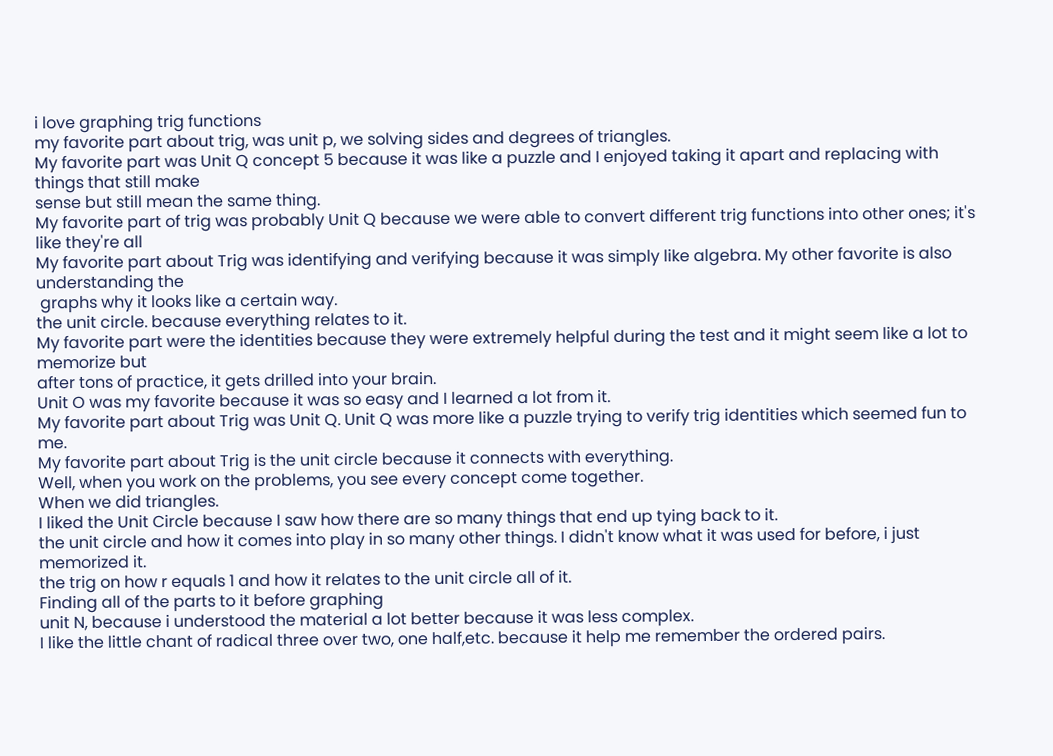i love graphing trig functions
my favorite part about trig, was unit p, we solving sides and degrees of triangles.
My favorite part was Unit Q concept 5 because it was like a puzzle and I enjoyed taking it apart and replacing with things that still make
sense but still mean the same thing.
My favorite part of trig was probably Unit Q because we were able to convert different trig functions into other ones; it's like they're all
My favorite part about Trig was identifying and verifying because it was simply like algebra. My other favorite is also understanding the
 graphs why it looks like a certain way.
the unit circle. because everything relates to it.
My favorite part were the identities because they were extremely helpful during the test and it might seem like a lot to memorize but
after tons of practice, it gets drilled into your brain.
Unit O was my favorite because it was so easy and I learned a lot from it.
My favorite part about Trig was Unit Q. Unit Q was more like a puzzle trying to verify trig identities which seemed fun to me.
My favorite part about Trig is the unit circle because it connects with everything.
Well, when you work on the problems, you see every concept come together.
When we did triangles.
I liked the Unit Circle because I saw how there are so many things that end up tying back to it.
the unit circle and how it comes into play in so many other things. I didn't know what it was used for before, i just memorized it.
the trig on how r equals 1 and how it relates to the unit circle all of it.
Finding all of the parts to it before graphing
unit N, because i understood the material a lot better because it was less complex.
I like the little chant of radical three over two, one half,etc. because it help me remember the ordered pairs.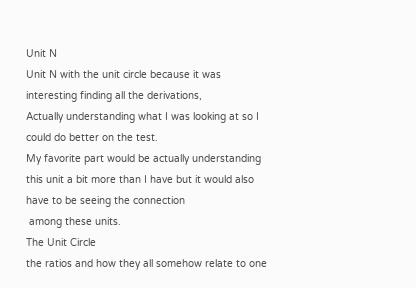Unit N
Unit N with the unit circle because it was interesting finding all the derivations,
Actually understanding what I was looking at so I could do better on the test.
My favorite part would be actually understanding this unit a bit more than I have but it would also have to be seeing the connection
 among these units.
The Unit Circle
the ratios and how they all somehow relate to one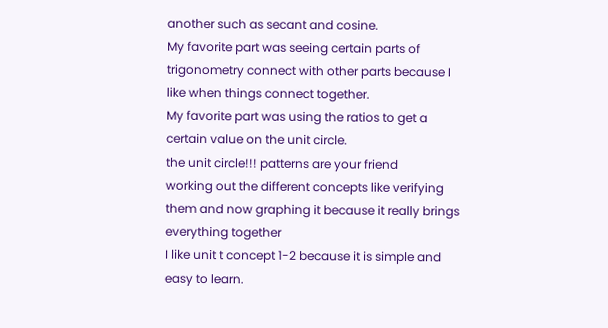another such as secant and cosine.
My favorite part was seeing certain parts of trigonometry connect with other parts because I like when things connect together.
My favorite part was using the ratios to get a certain value on the unit circle.
the unit circle!!! patterns are your friend
working out the different concepts like verifying them and now graphing it because it really brings everything together
I like unit t concept 1-2 because it is simple and easy to learn.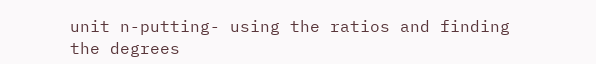unit n-putting- using the ratios and finding the degrees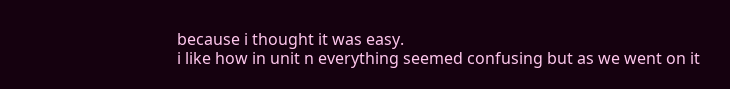because i thought it was easy.
i like how in unit n everything seemed confusing but as we went on it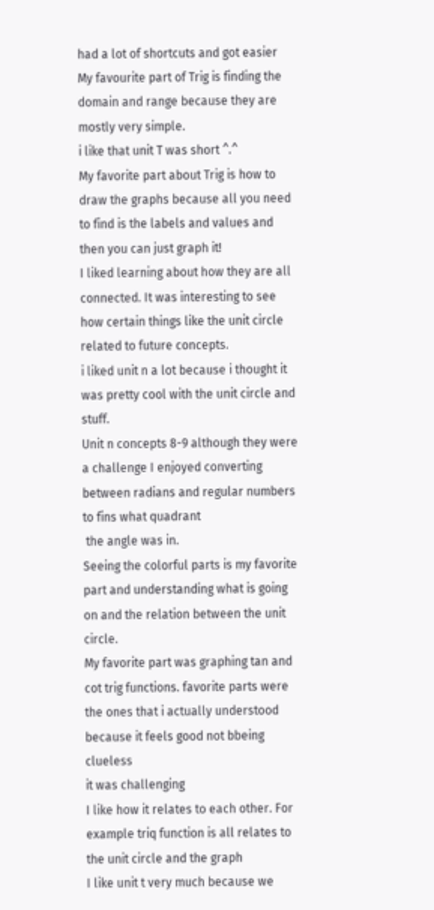had a lot of shortcuts and got easier
My favourite part of Trig is finding the domain and range because they are mostly very simple.
i like that unit T was short ^.^
My favorite part about Trig is how to draw the graphs because all you need to find is the labels and values and then you can just graph it!
I liked learning about how they are all connected. It was interesting to see how certain things like the unit circle related to future concepts.
i liked unit n a lot because i thought it was pretty cool with the unit circle and stuff.
Unit n concepts 8-9 although they were a challenge I enjoyed converting between radians and regular numbers to fins what quadrant
 the angle was in.
Seeing the colorful parts is my favorite part and understanding what is going on and the relation between the unit circle.
My favorite part was graphing tan and cot trig functions. favorite parts were the ones that i actually understood because it feels good not bbeing clueless
it was challenging
I like how it relates to each other. For example triq function is all relates to the unit circle and the graph
I like unit t very much because we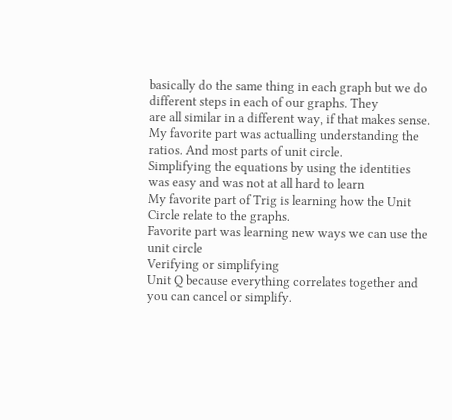basically do the same thing in each graph but we do different steps in each of our graphs. They
are all similar in a different way, if that makes sense.
My favorite part was actualling understanding the ratios. And most parts of unit circle.
Simplifying the equations by using the identities was easy and was not at all hard to learn
My favorite part of Trig is learning how the Unit Circle relate to the graphs.
Favorite part was learning new ways we can use the unit circle
Verifying or simplifying
Unit Q because everything correlates together and you can cancel or simplify.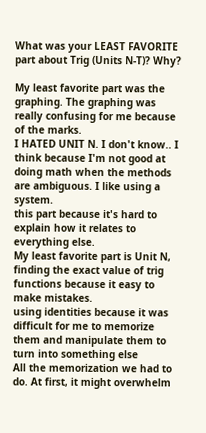What was your LEAST FAVORITE part about Trig (Units N-T)? Why?

My least favorite part was the graphing. The graphing was really confusing for me because of the marks.
I HATED UNIT N. I don't know.. I think because I'm not good at doing math when the methods are ambiguous. I like using a system.
this part because it's hard to explain how it relates to everything else.
My least favorite part is Unit N, finding the exact value of trig functions because it easy to make mistakes.
using identities because it was difficult for me to memorize them and manipulate them to turn into something else
All the memorization we had to do. At first, it might overwhelm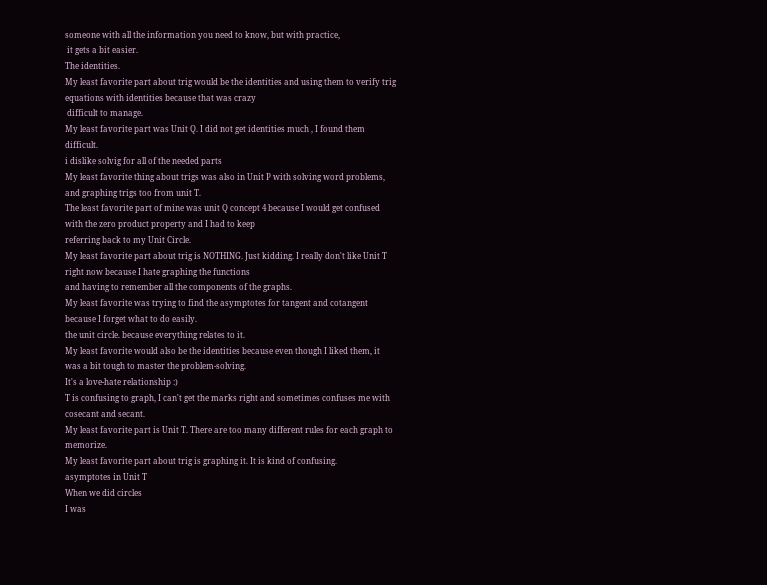someone with all the information you need to know, but with practice,
 it gets a bit easier.
The identities.
My least favorite part about trig would be the identities and using them to verify trig equations with identities because that was crazy
 difficult to manage.
My least favorite part was Unit Q. I did not get identities much , I found them difficult.
i dislike solvig for all of the needed parts
My least favorite thing about trigs was also in Unit P with solving word problems, and graphing trigs too from unit T.
The least favorite part of mine was unit Q concept 4 because I would get confused with the zero product property and I had to keep
referring back to my Unit Circle.
My least favorite part about trig is NOTHING. Just kidding. I really don't like Unit T right now because I hate graphing the functions
and having to remember all the components of the graphs.
My least favorite was trying to find the asymptotes for tangent and cotangent because I forget what to do easily.
the unit circle. because everything relates to it.
My least favorite would also be the identities because even though I liked them, it was a bit tough to master the problem-solving.
It's a love-hate relationship :)
T is confusing to graph, I can't get the marks right and sometimes confuses me with cosecant and secant.
My least favorite part is Unit T. There are too many different rules for each graph to memorize.
My least favorite part about trig is graphing it. It is kind of confusing.
asymptotes in Unit T
When we did circles
I was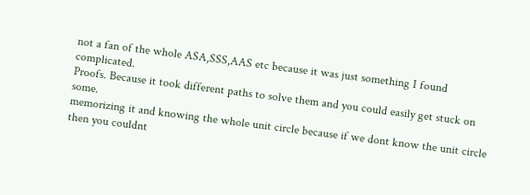not a fan of the whole ASA,SSS,AAS etc because it was just something I found complicated.
Proofs. Because it took different paths to solve them and you could easily get stuck on some.
memorizing it and knowing the whole unit circle because if we dont know the unit circle then you couldnt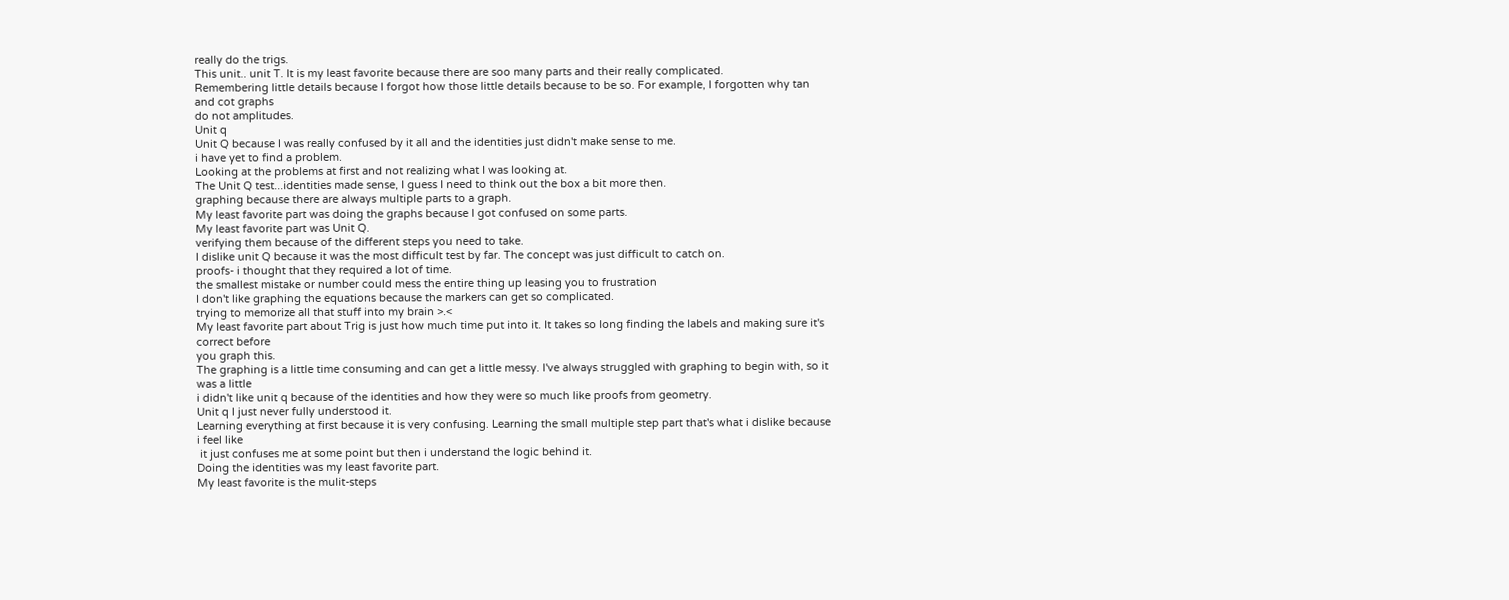really do the trigs.
This unit.. unit T. It is my least favorite because there are soo many parts and their really complicated.
Remembering little details because I forgot how those little details because to be so. For example, I forgotten why tan and cot graphs
do not amplitudes.
Unit q
Unit Q because I was really confused by it all and the identities just didn't make sense to me.
i have yet to find a problem.
Looking at the problems at first and not realizing what I was looking at.
The Unit Q test...identities made sense, I guess I need to think out the box a bit more then.
graphing because there are always multiple parts to a graph.
My least favorite part was doing the graphs because I got confused on some parts.
My least favorite part was Unit Q.
verifying them because of the different steps you need to take.
I dislike unit Q because it was the most difficult test by far. The concept was just difficult to catch on.
proofs- i thought that they required a lot of time.
the smallest mistake or number could mess the entire thing up leasing you to frustration
I don't like graphing the equations because the markers can get so complicated.
trying to memorize all that stuff into my brain >.<
My least favorite part about Trig is just how much time put into it. It takes so long finding the labels and making sure it's correct before
you graph this.
The graphing is a little time consuming and can get a little messy. I've always struggled with graphing to begin with, so it was a little
i didn't like unit q because of the identities and how they were so much like proofs from geometry.
Unit q I just never fully understood it.
Learning everything at first because it is very confusing. Learning the small multiple step part that's what i dislike because i feel like
 it just confuses me at some point but then i understand the logic behind it.
Doing the identities was my least favorite part.
My least favorite is the mulit-steps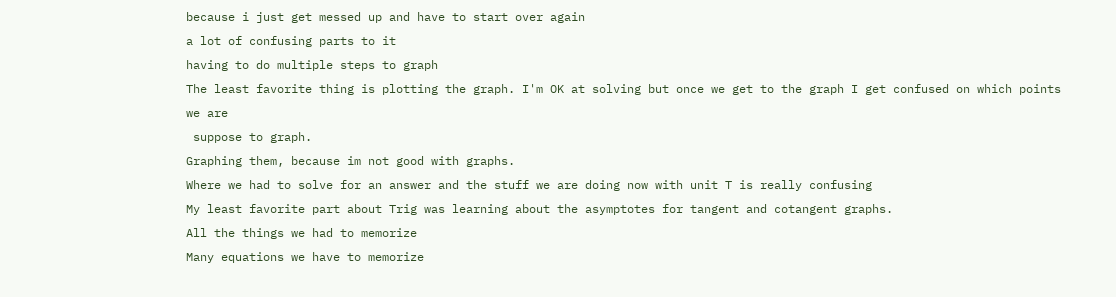because i just get messed up and have to start over again
a lot of confusing parts to it
having to do multiple steps to graph
The least favorite thing is plotting the graph. I'm OK at solving but once we get to the graph I get confused on which points we are
 suppose to graph.
Graphing them, because im not good with graphs.
Where we had to solve for an answer and the stuff we are doing now with unit T is really confusing
My least favorite part about Trig was learning about the asymptotes for tangent and cotangent graphs.
All the things we had to memorize
Many equations we have to memorize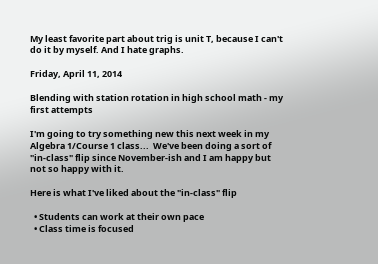My least favorite part about trig is unit T, because I can't do it by myself. And I hate graphs.

Friday, April 11, 2014

Blending with station rotation in high school math - my first attempts

I'm going to try something new this next week in my Algebra 1/Course 1 class...  We've been doing a sort of "in-class" flip since November-ish and I am happy but not so happy with it.

Here is what I've liked about the "in-class" flip

  • Students can work at their own pace
  • Class time is focused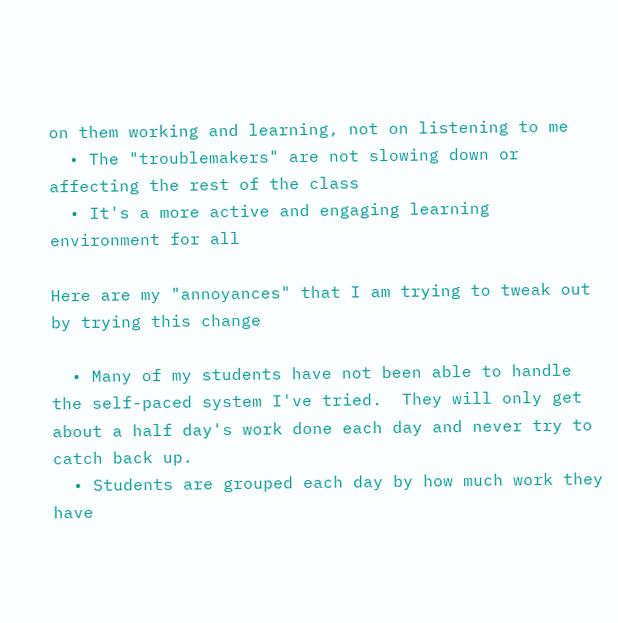on them working and learning, not on listening to me
  • The "troublemakers" are not slowing down or affecting the rest of the class
  • It's a more active and engaging learning environment for all

Here are my "annoyances" that I am trying to tweak out by trying this change

  • Many of my students have not been able to handle the self-paced system I've tried.  They will only get about a half day's work done each day and never try to catch back up.
  • Students are grouped each day by how much work they have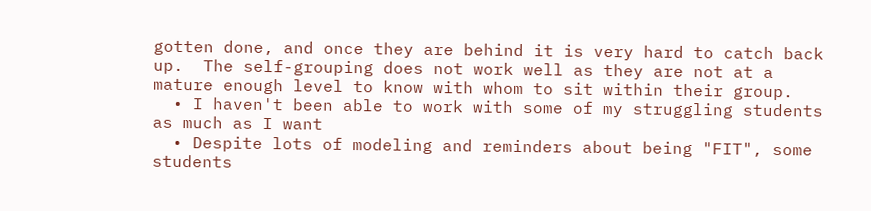gotten done, and once they are behind it is very hard to catch back up.  The self-grouping does not work well as they are not at a mature enough level to know with whom to sit within their group.
  • I haven't been able to work with some of my struggling students as much as I want
  • Despite lots of modeling and reminders about being "FIT", some students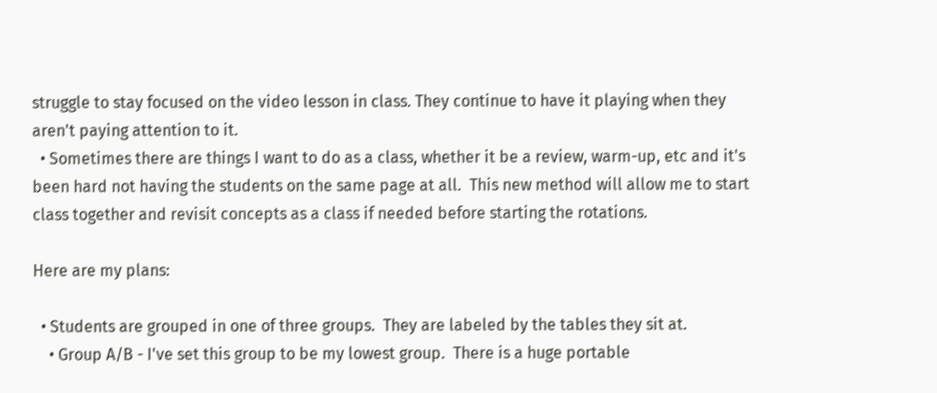struggle to stay focused on the video lesson in class. They continue to have it playing when they aren't paying attention to it.
  • Sometimes there are things I want to do as a class, whether it be a review, warm-up, etc and it's been hard not having the students on the same page at all.  This new method will allow me to start class together and revisit concepts as a class if needed before starting the rotations.

Here are my plans:

  • Students are grouped in one of three groups.  They are labeled by the tables they sit at.
    • Group A/B - I've set this group to be my lowest group.  There is a huge portable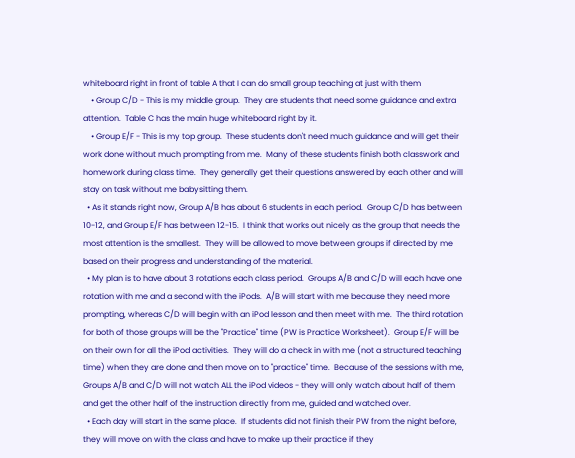whiteboard right in front of table A that I can do small group teaching at just with them
    • Group C/D - This is my middle group.  They are students that need some guidance and extra attention.  Table C has the main huge whiteboard right by it.
    • Group E/F - This is my top group.  These students don't need much guidance and will get their work done without much prompting from me.  Many of these students finish both classwork and homework during class time.  They generally get their questions answered by each other and will stay on task without me babysitting them.
  • As it stands right now, Group A/B has about 6 students in each period.  Group C/D has between 10-12, and Group E/F has between 12-15.  I think that works out nicely as the group that needs the most attention is the smallest.  They will be allowed to move between groups if directed by me based on their progress and understanding of the material.
  • My plan is to have about 3 rotations each class period.  Groups A/B and C/D will each have one rotation with me and a second with the iPods.  A/B will start with me because they need more prompting, whereas C/D will begin with an iPod lesson and then meet with me.  The third rotation for both of those groups will be the "Practice" time (PW is Practice Worksheet).  Group E/F will be on their own for all the iPod activities.  They will do a check in with me (not a structured teaching time) when they are done and then move on to "practice" time.  Because of the sessions with me, Groups A/B and C/D will not watch ALL the iPod videos - they will only watch about half of them and get the other half of the instruction directly from me, guided and watched over.
  • Each day will start in the same place.  If students did not finish their PW from the night before, they will move on with the class and have to make up their practice if they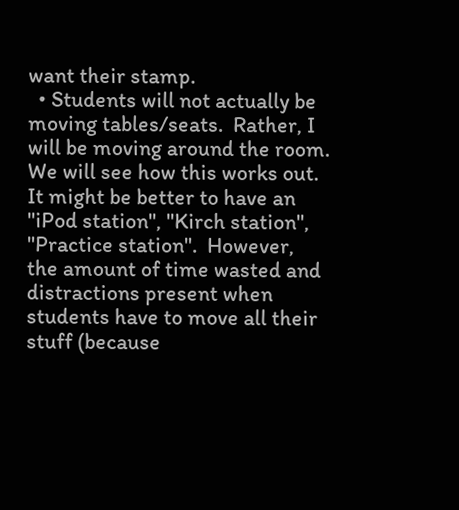want their stamp.
  • Students will not actually be moving tables/seats.  Rather, I will be moving around the room.  We will see how this works out.  It might be better to have an "iPod station", "Kirch station", "Practice station".  However, the amount of time wasted and distractions present when students have to move all their stuff (because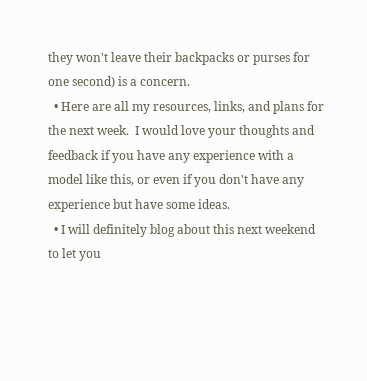they won't leave their backpacks or purses for one second) is a concern.
  • Here are all my resources, links, and plans for the next week.  I would love your thoughts and feedback if you have any experience with a model like this, or even if you don't have any experience but have some ideas.
  • I will definitely blog about this next weekend to let you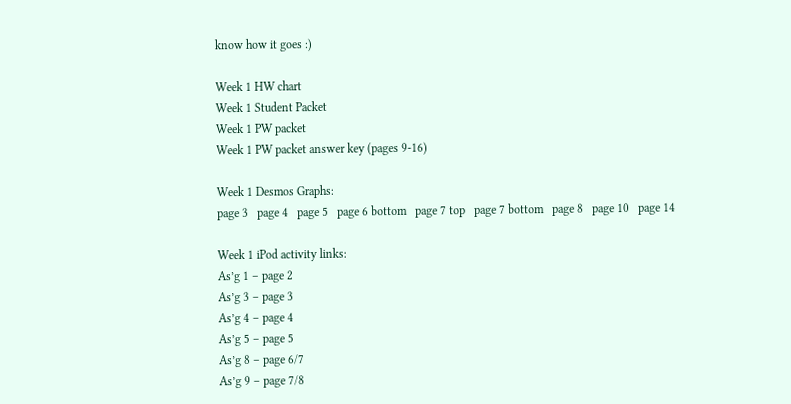know how it goes :)

Week 1 HW chart
Week 1 Student Packet
Week 1 PW packet
Week 1 PW packet answer key (pages 9-16)

Week 1 Desmos Graphs:
page 3   page 4   page 5   page 6 bottom   page 7 top   page 7 bottom   page 8   page 10   page 14

Week 1 iPod activity links:
As’g 1 – page 2
As’g 3 – page 3
As’g 4 – page 4
As’g 5 – page 5
As’g 8 – page 6/7
As’g 9 – page 7/8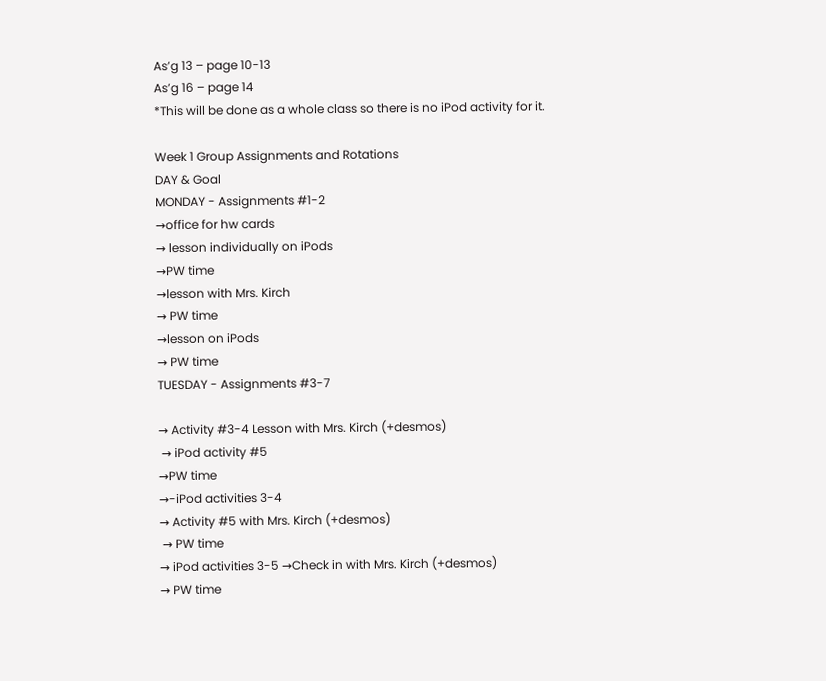As’g 13 – page 10-13
As’g 16 – page 14
*This will be done as a whole class so there is no iPod activity for it.

Week 1 Group Assignments and Rotations
DAY & Goal
MONDAY - Assignments #1-2
→office for hw cards
→ lesson individually on iPods
→PW time
→lesson with Mrs. Kirch
→ PW time
→lesson on iPods
→ PW time
TUESDAY - Assignments #3-7

→ Activity #3-4 Lesson with Mrs. Kirch (+desmos)
 → iPod activity #5
→PW time
→-iPod activities 3-4
→ Activity #5 with Mrs. Kirch (+desmos)
 → PW time
→ iPod activities 3-5 →Check in with Mrs. Kirch (+desmos)
→ PW time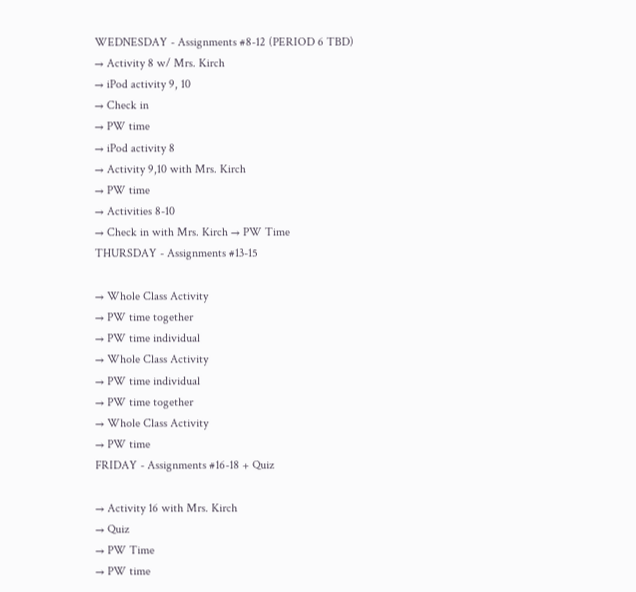WEDNESDAY - Assignments #8-12 (PERIOD 6 TBD)
→ Activity 8 w/ Mrs. Kirch
→ iPod activity 9, 10
→ Check in
→ PW time
→ iPod activity 8
→ Activity 9,10 with Mrs. Kirch
→ PW time
→ Activities 8-10
→ Check in with Mrs. Kirch → PW Time
THURSDAY - Assignments #13-15

→ Whole Class Activity
→ PW time together
→ PW time individual
→ Whole Class Activity
→ PW time individual
→ PW time together
→ Whole Class Activity
→ PW time
FRIDAY - Assignments #16-18 + Quiz

→ Activity 16 with Mrs. Kirch
→ Quiz
→ PW Time
→ PW time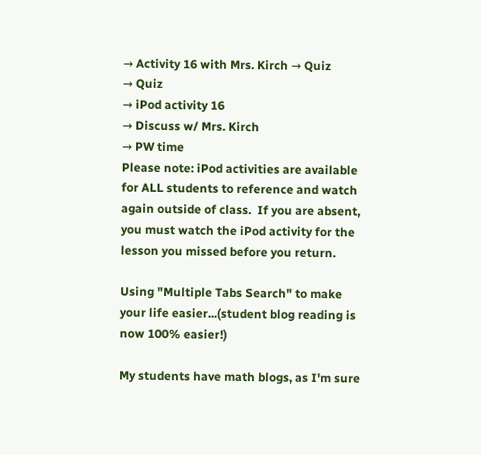→ Activity 16 with Mrs. Kirch → Quiz
→ Quiz
→ iPod activity 16
→ Discuss w/ Mrs. Kirch
→ PW time
Please note: iPod activities are available for ALL students to reference and watch again outside of class.  If you are absent, you must watch the iPod activity for the lesson you missed before you return.

Using "Multiple Tabs Search" to make your life easier...(student blog reading is now 100% easier!)

My students have math blogs, as I'm sure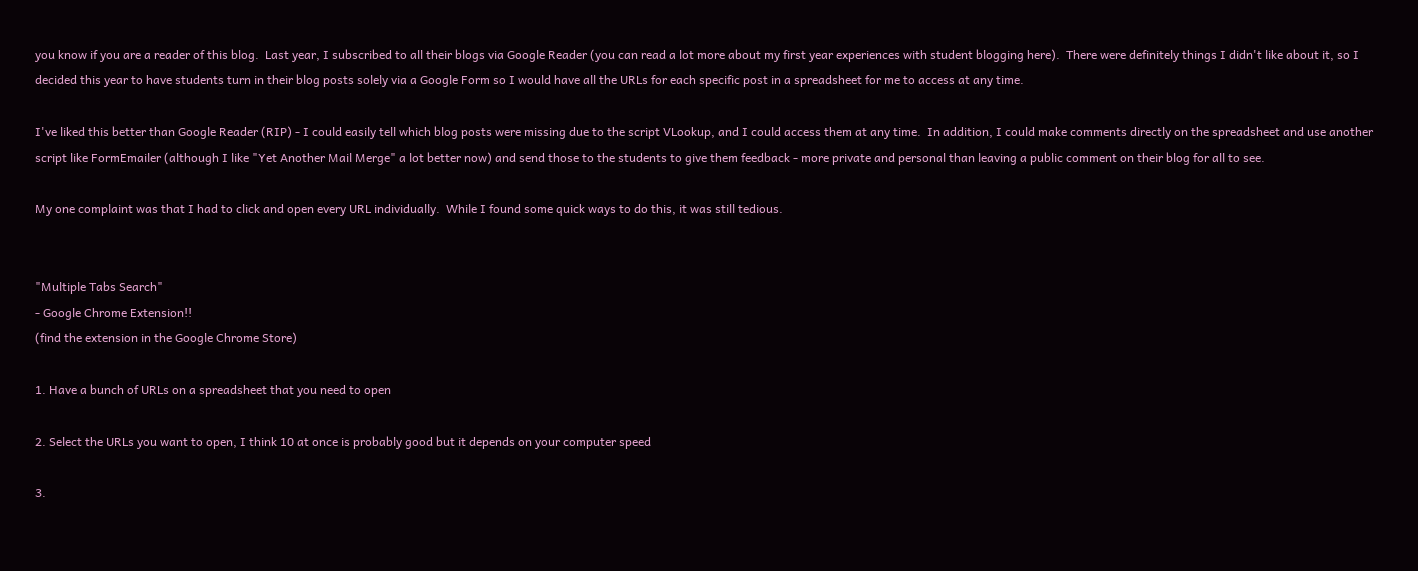you know if you are a reader of this blog.  Last year, I subscribed to all their blogs via Google Reader (you can read a lot more about my first year experiences with student blogging here).  There were definitely things I didn't like about it, so I decided this year to have students turn in their blog posts solely via a Google Form so I would have all the URLs for each specific post in a spreadsheet for me to access at any time.

I've liked this better than Google Reader (RIP) - I could easily tell which blog posts were missing due to the script VLookup, and I could access them at any time.  In addition, I could make comments directly on the spreadsheet and use another script like FormEmailer (although I like "Yet Another Mail Merge" a lot better now) and send those to the students to give them feedback - more private and personal than leaving a public comment on their blog for all to see.

My one complaint was that I had to click and open every URL individually.  While I found some quick ways to do this, it was still tedious.


"Multiple Tabs Search"
- Google Chrome Extension!!
(find the extension in the Google Chrome Store)

1. Have a bunch of URLs on a spreadsheet that you need to open

2. Select the URLs you want to open, I think 10 at once is probably good but it depends on your computer speed

3.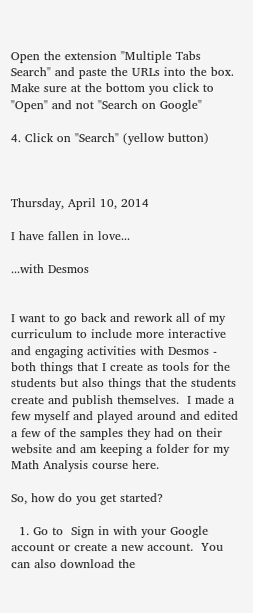Open the extension "Multiple Tabs Search" and paste the URLs into the box.  Make sure at the bottom you click to "Open" and not "Search on Google"

4. Click on "Search" (yellow button)



Thursday, April 10, 2014

I have fallen in love...

...with Desmos


I want to go back and rework all of my curriculum to include more interactive and engaging activities with Desmos - both things that I create as tools for the students but also things that the students create and publish themselves.  I made a few myself and played around and edited a few of the samples they had on their website and am keeping a folder for my Math Analysis course here.

So, how do you get started?

  1. Go to  Sign in with your Google account or create a new account.  You can also download the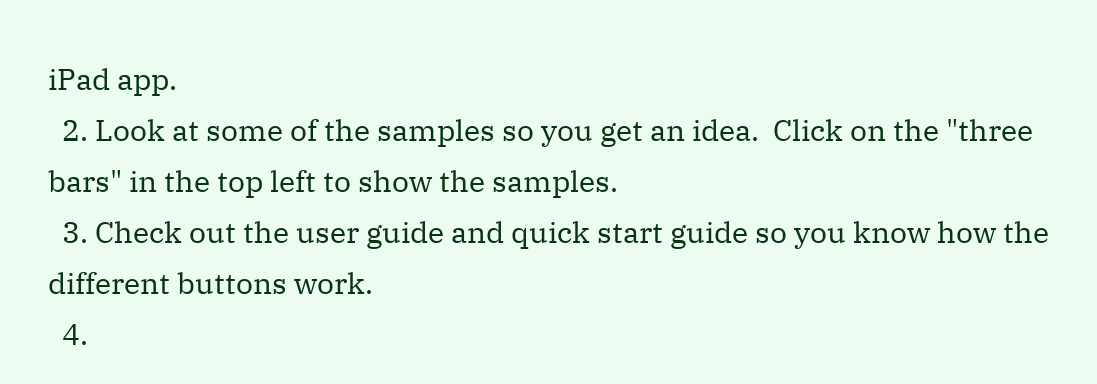iPad app.
  2. Look at some of the samples so you get an idea.  Click on the "three bars" in the top left to show the samples.
  3. Check out the user guide and quick start guide so you know how the different buttons work.
  4.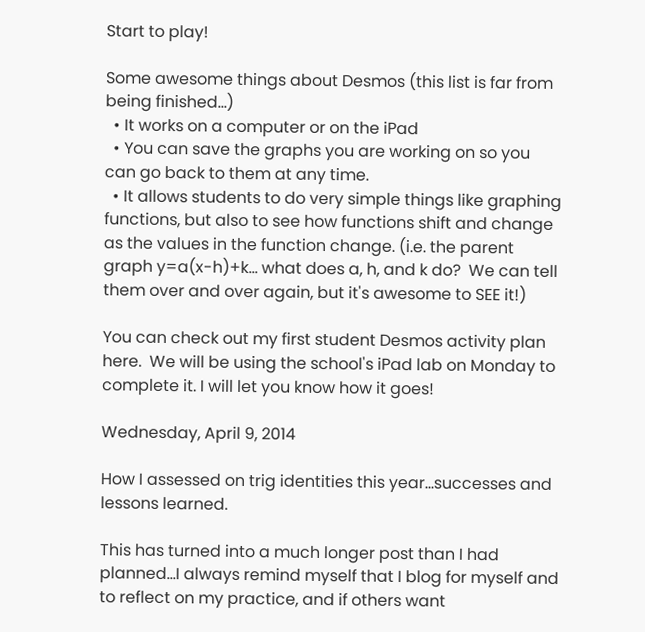Start to play!

Some awesome things about Desmos (this list is far from being finished...)
  • It works on a computer or on the iPad
  • You can save the graphs you are working on so you can go back to them at any time.
  • It allows students to do very simple things like graphing functions, but also to see how functions shift and change as the values in the function change. (i.e. the parent graph y=a(x-h)+k... what does a, h, and k do?  We can tell them over and over again, but it's awesome to SEE it!)

You can check out my first student Desmos activity plan here.  We will be using the school's iPad lab on Monday to complete it. I will let you know how it goes!

Wednesday, April 9, 2014

How I assessed on trig identities this year...successes and lessons learned.

This has turned into a much longer post than I had planned...I always remind myself that I blog for myself and to reflect on my practice, and if others want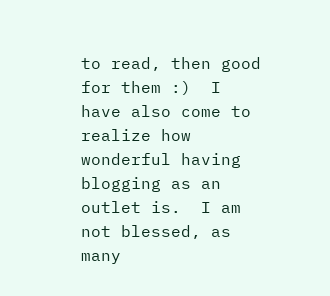to read, then good for them :)  I have also come to realize how wonderful having blogging as an outlet is.  I am not blessed, as many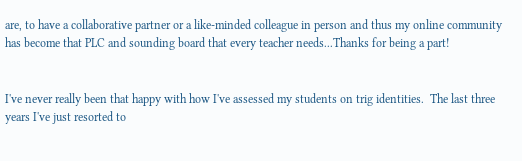are, to have a collaborative partner or a like-minded colleague in person and thus my online community has become that PLC and sounding board that every teacher needs...Thanks for being a part!


I've never really been that happy with how I've assessed my students on trig identities.  The last three years I've just resorted to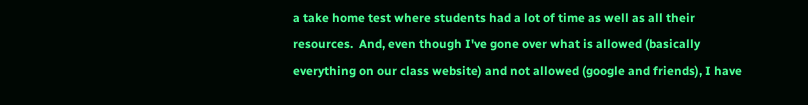a take home test where students had a lot of time as well as all their resources.  And, even though I've gone over what is allowed (basically everything on our class website) and not allowed (google and friends), I have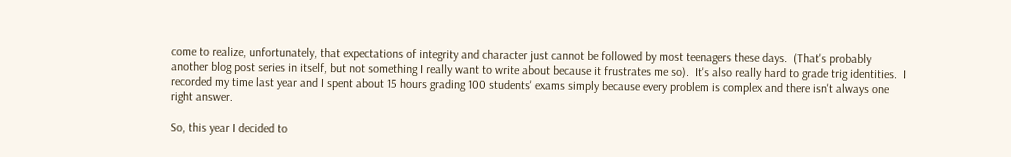come to realize, unfortunately, that expectations of integrity and character just cannot be followed by most teenagers these days.  (That's probably another blog post series in itself, but not something I really want to write about because it frustrates me so).  It's also really hard to grade trig identities.  I recorded my time last year and I spent about 15 hours grading 100 students' exams simply because every problem is complex and there isn't always one right answer.

So, this year I decided to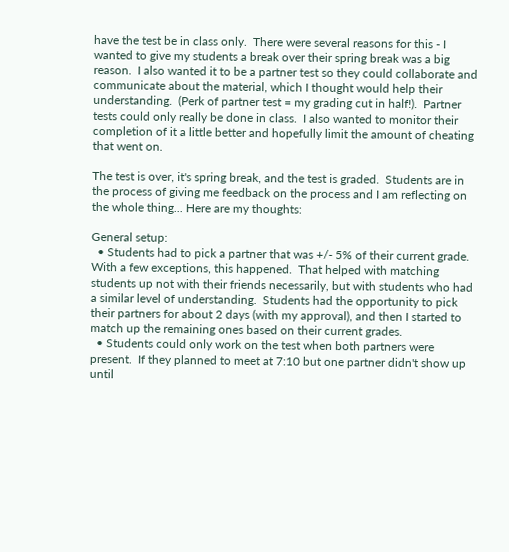have the test be in class only.  There were several reasons for this - I wanted to give my students a break over their spring break was a big reason.  I also wanted it to be a partner test so they could collaborate and communicate about the material, which I thought would help their understanding.  (Perk of partner test = my grading cut in half!).  Partner tests could only really be done in class.  I also wanted to monitor their completion of it a little better and hopefully limit the amount of cheating that went on.

The test is over, it's spring break, and the test is graded.  Students are in the process of giving me feedback on the process and I am reflecting on the whole thing... Here are my thoughts:

General setup:
  • Students had to pick a partner that was +/- 5% of their current grade.  With a few exceptions, this happened.  That helped with matching students up not with their friends necessarily, but with students who had a similar level of understanding.  Students had the opportunity to pick their partners for about 2 days (with my approval), and then I started to match up the remaining ones based on their current grades.
  • Students could only work on the test when both partners were present.  If they planned to meet at 7:10 but one partner didn't show up until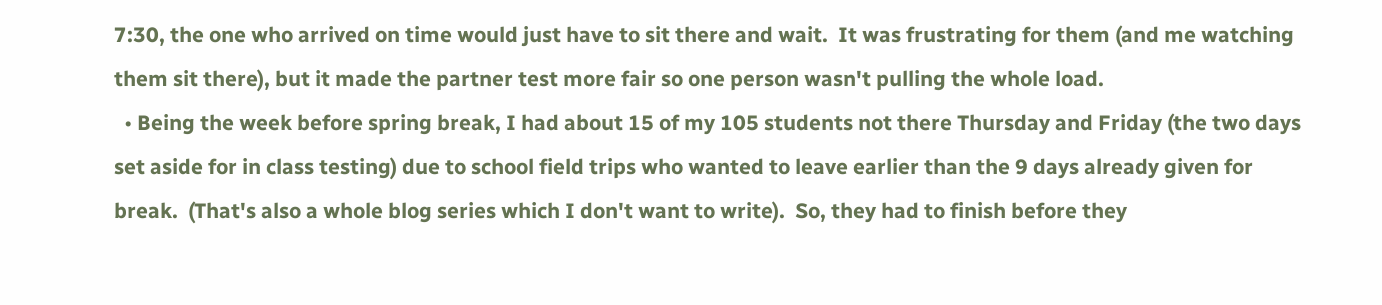7:30, the one who arrived on time would just have to sit there and wait.  It was frustrating for them (and me watching them sit there), but it made the partner test more fair so one person wasn't pulling the whole load.
  • Being the week before spring break, I had about 15 of my 105 students not there Thursday and Friday (the two days set aside for in class testing) due to school field trips who wanted to leave earlier than the 9 days already given for break.  (That's also a whole blog series which I don't want to write).  So, they had to finish before they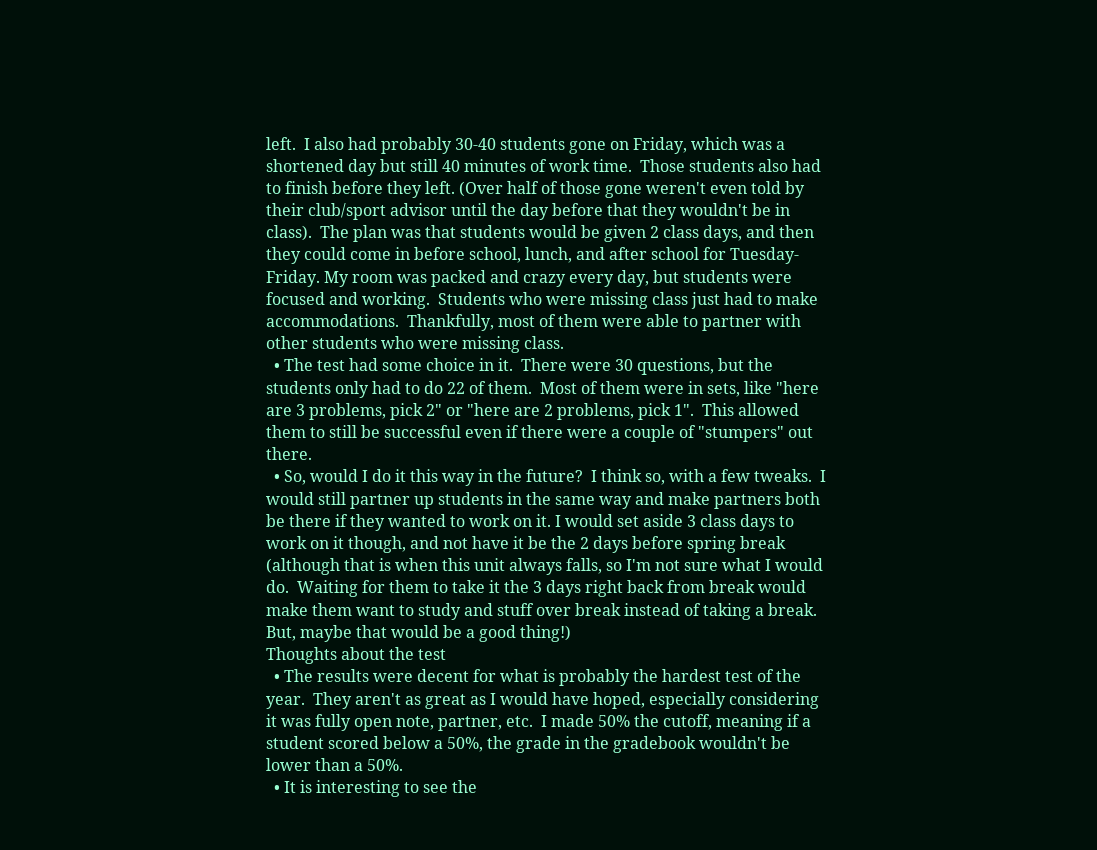left.  I also had probably 30-40 students gone on Friday, which was a shortened day but still 40 minutes of work time.  Those students also had to finish before they left. (Over half of those gone weren't even told by their club/sport advisor until the day before that they wouldn't be in class).  The plan was that students would be given 2 class days, and then they could come in before school, lunch, and after school for Tuesday-Friday. My room was packed and crazy every day, but students were focused and working.  Students who were missing class just had to make accommodations.  Thankfully, most of them were able to partner with other students who were missing class.
  • The test had some choice in it.  There were 30 questions, but the students only had to do 22 of them.  Most of them were in sets, like "here are 3 problems, pick 2" or "here are 2 problems, pick 1".  This allowed them to still be successful even if there were a couple of "stumpers" out there.
  • So, would I do it this way in the future?  I think so, with a few tweaks.  I would still partner up students in the same way and make partners both be there if they wanted to work on it. I would set aside 3 class days to work on it though, and not have it be the 2 days before spring break (although that is when this unit always falls, so I'm not sure what I would do.  Waiting for them to take it the 3 days right back from break would make them want to study and stuff over break instead of taking a break.  But, maybe that would be a good thing!)
Thoughts about the test
  • The results were decent for what is probably the hardest test of the year.  They aren't as great as I would have hoped, especially considering it was fully open note, partner, etc.  I made 50% the cutoff, meaning if a student scored below a 50%, the grade in the gradebook wouldn't be lower than a 50%.
  • It is interesting to see the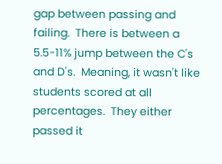gap between passing and failing.  There is between a 5.5-11% jump between the C's and D's.  Meaning, it wasn't like students scored at all percentages.  They either passed it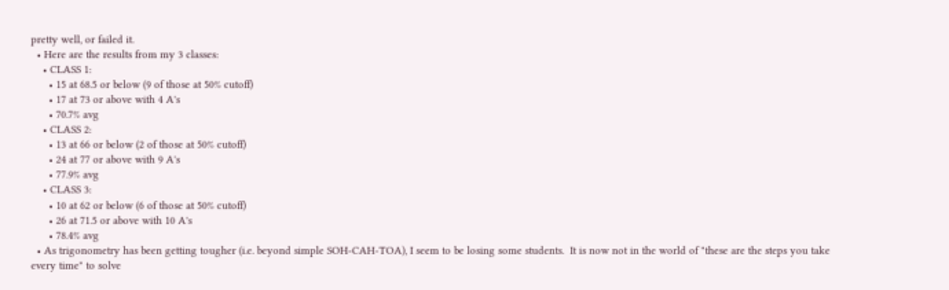pretty well, or failed it.
  • Here are the results from my 3 classes:
    • CLASS 1:
      • 15 at 68.5 or below (9 of those at 50% cutoff)
      • 17 at 73 or above with 4 A's
      • 70.7% avg
    • CLASS 2:
      • 13 at 66 or below (2 of those at 50% cutoff)
      • 24 at 77 or above with 9 A's
      • 77.9% avg
    • CLASS 3:
      • 10 at 62 or below (6 of those at 50% cutoff)
      • 26 at 71.5 or above with 10 A's
      • 78.4% avg
  • As trigonometry has been getting tougher (i.e. beyond simple SOH-CAH-TOA), I seem to be losing some students.  It is now not in the world of "these are the steps you take every time" to solve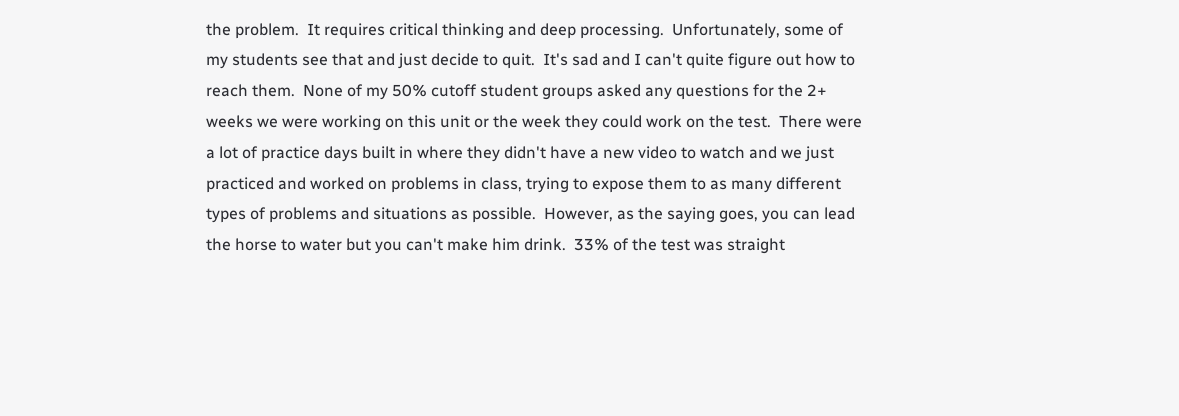the problem.  It requires critical thinking and deep processing.  Unfortunately, some of my students see that and just decide to quit.  It's sad and I can't quite figure out how to reach them.  None of my 50% cutoff student groups asked any questions for the 2+ weeks we were working on this unit or the week they could work on the test.  There were a lot of practice days built in where they didn't have a new video to watch and we just practiced and worked on problems in class, trying to expose them to as many different types of problems and situations as possible.  However, as the saying goes, you can lead the horse to water but you can't make him drink.  33% of the test was straight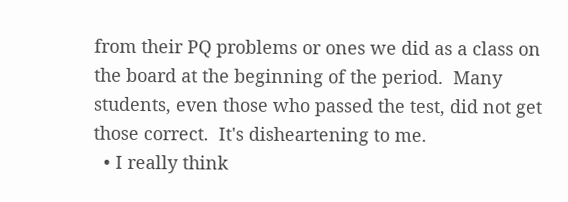from their PQ problems or ones we did as a class on the board at the beginning of the period.  Many students, even those who passed the test, did not get those correct.  It's disheartening to me.
  • I really think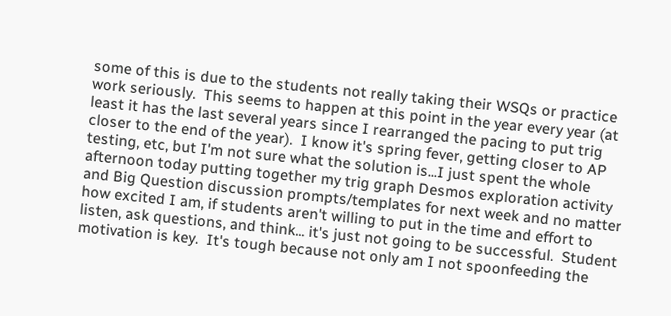some of this is due to the students not really taking their WSQs or practice work seriously.  This seems to happen at this point in the year every year (at least it has the last several years since I rearranged the pacing to put trig closer to the end of the year).  I know it's spring fever, getting closer to AP testing, etc, but I'm not sure what the solution is...I just spent the whole afternoon today putting together my trig graph Desmos exploration activity and Big Question discussion prompts/templates for next week and no matter how excited I am, if students aren't willing to put in the time and effort to listen, ask questions, and think... it's just not going to be successful.  Student motivation is key.  It's tough because not only am I not spoonfeeding the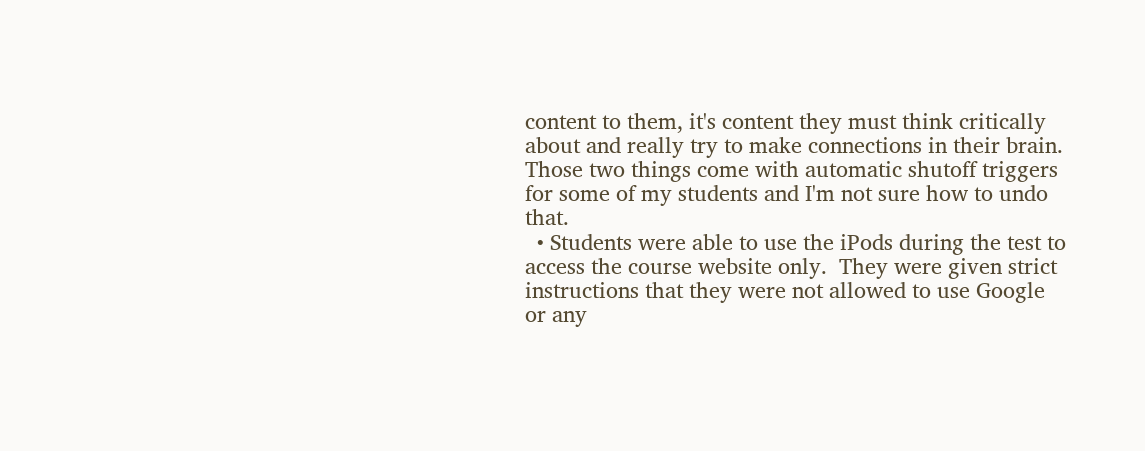content to them, it's content they must think critically about and really try to make connections in their brain.  Those two things come with automatic shutoff triggers for some of my students and I'm not sure how to undo that.
  • Students were able to use the iPods during the test to access the course website only.  They were given strict instructions that they were not allowed to use Google or any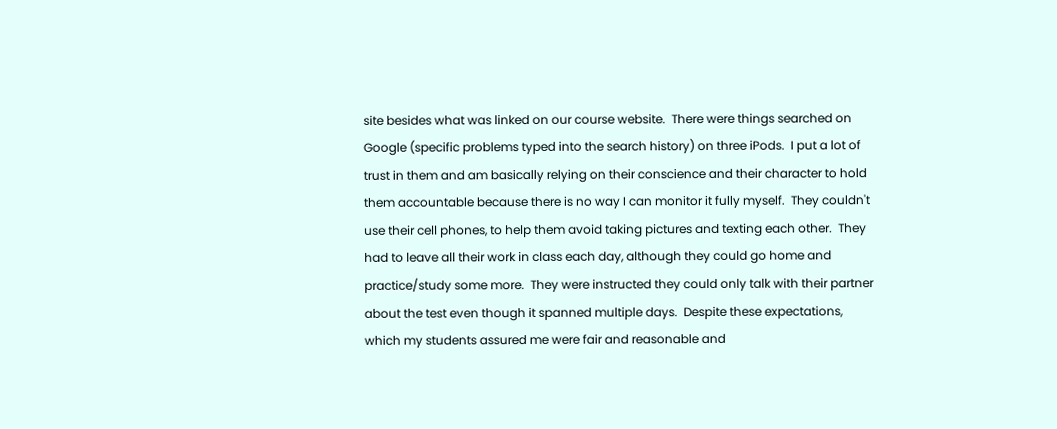site besides what was linked on our course website.  There were things searched on Google (specific problems typed into the search history) on three iPods.  I put a lot of trust in them and am basically relying on their conscience and their character to hold them accountable because there is no way I can monitor it fully myself.  They couldn't use their cell phones, to help them avoid taking pictures and texting each other.  They had to leave all their work in class each day, although they could go home and practice/study some more.  They were instructed they could only talk with their partner about the test even though it spanned multiple days.  Despite these expectations, which my students assured me were fair and reasonable and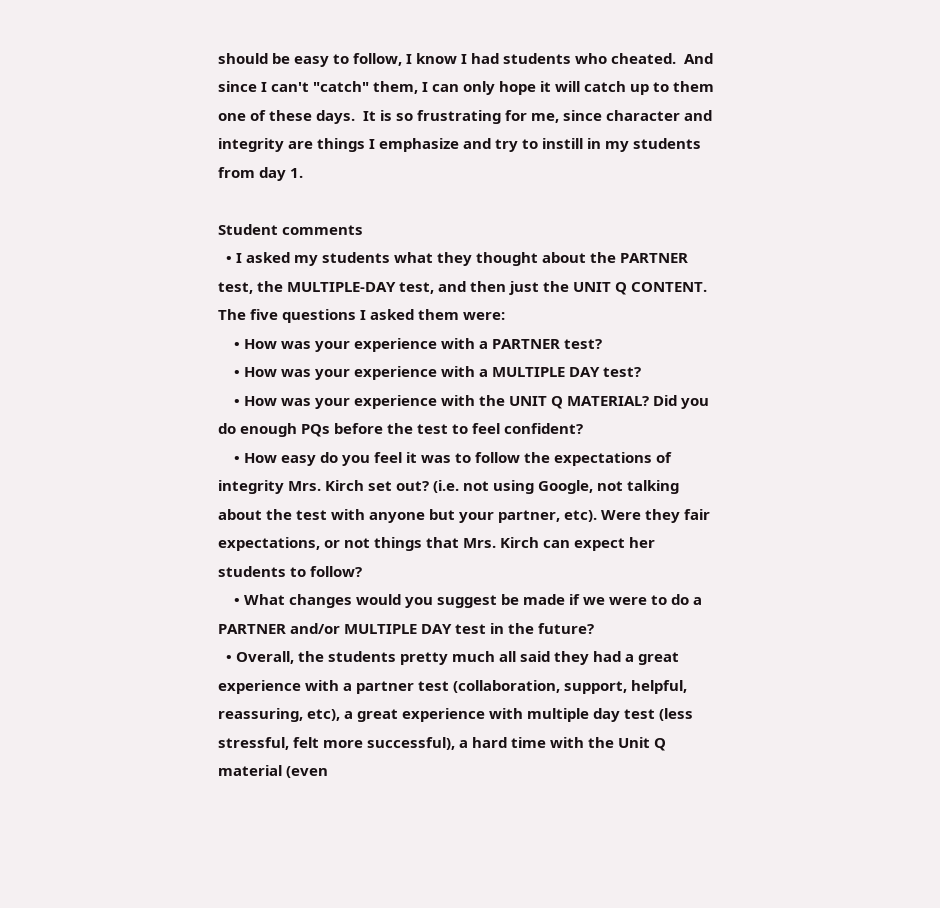should be easy to follow, I know I had students who cheated.  And since I can't "catch" them, I can only hope it will catch up to them one of these days.  It is so frustrating for me, since character and integrity are things I emphasize and try to instill in my students from day 1.

Student comments
  • I asked my students what they thought about the PARTNER test, the MULTIPLE-DAY test, and then just the UNIT Q CONTENT.  The five questions I asked them were:
    • How was your experience with a PARTNER test?
    • How was your experience with a MULTIPLE DAY test?
    • How was your experience with the UNIT Q MATERIAL? Did you do enough PQs before the test to feel confident?
    • How easy do you feel it was to follow the expectations of integrity Mrs. Kirch set out? (i.e. not using Google, not talking about the test with anyone but your partner, etc). Were they fair expectations, or not things that Mrs. Kirch can expect her students to follow?
    • What changes would you suggest be made if we were to do a PARTNER and/or MULTIPLE DAY test in the future?
  • Overall, the students pretty much all said they had a great experience with a partner test (collaboration, support, helpful, reassuring, etc), a great experience with multiple day test (less stressful, felt more successful), a hard time with the Unit Q material (even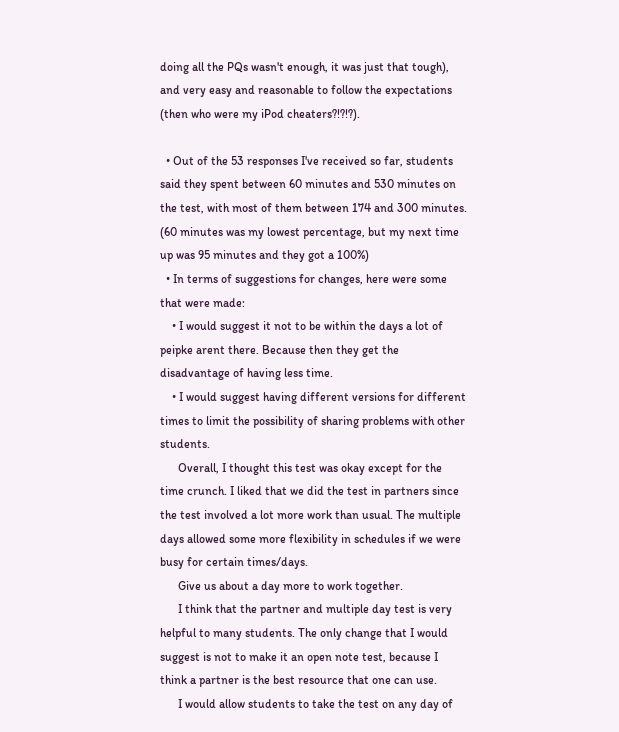doing all the PQs wasn't enough, it was just that tough), and very easy and reasonable to follow the expectations (then who were my iPod cheaters?!?!?).

  • Out of the 53 responses I've received so far, students said they spent between 60 minutes and 530 minutes on the test, with most of them between 174 and 300 minutes.  (60 minutes was my lowest percentage, but my next time up was 95 minutes and they got a 100%)
  • In terms of suggestions for changes, here were some that were made:
    • I would suggest it not to be within the days a lot of peipke arent there. Because then they get the disadvantage of having less time.
    • I would suggest having different versions for different times to limit the possibility of sharing problems with other students.
      Overall, I thought this test was okay except for the time crunch. I liked that we did the test in partners since the test involved a lot more work than usual. The multiple days allowed some more flexibility in schedules if we were busy for certain times/days.
      Give us about a day more to work together.
      I think that the partner and multiple day test is very helpful to many students. The only change that I would suggest is not to make it an open note test, because I think a partner is the best resource that one can use.
      I would allow students to take the test on any day of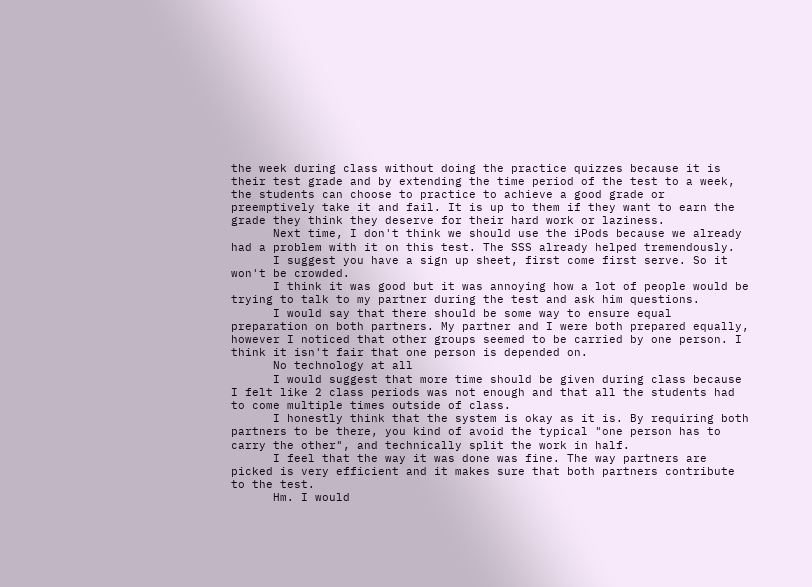the week during class without doing the practice quizzes because it is their test grade and by extending the time period of the test to a week, the students can choose to practice to achieve a good grade or preemptively take it and fail. It is up to them if they want to earn the grade they think they deserve for their hard work or laziness.
      Next time, I don't think we should use the iPods because we already had a problem with it on this test. The SSS already helped tremendously.
      I suggest you have a sign up sheet, first come first serve. So it won't be crowded.
      I think it was good but it was annoying how a lot of people would be trying to talk to my partner during the test and ask him questions.
      I would say that there should be some way to ensure equal preparation on both partners. My partner and I were both prepared equally, however I noticed that other groups seemed to be carried by one person. I think it isn't fair that one person is depended on.
      No technology at all
      I would suggest that more time should be given during class because I felt like 2 class periods was not enough and that all the students had to come multiple times outside of class.
      I honestly think that the system is okay as it is. By requiring both partners to be there, you kind of avoid the typical "one person has to carry the other", and technically split the work in half.
      I feel that the way it was done was fine. The way partners are picked is very efficient and it makes sure that both partners contribute to the test.
      Hm. I would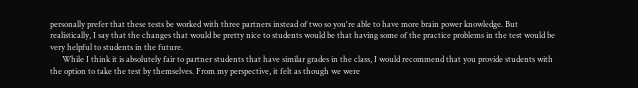personally prefer that these tests be worked with three partners instead of two so you're able to have more brain power knowledge. But realistically, I say that the changes that would be pretty nice to students would be that having some of the practice problems in the test would be very helpful to students in the future.
      While I think it is absolutely fair to partner students that have similar grades in the class, I would recommend that you provide students with the option to take the test by themselves. From my perspective, it felt as though we were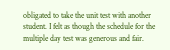obligated to take the unit test with another student. I felt as though the schedule for the multiple day test was generous and fair.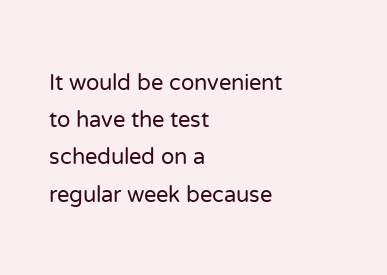It would be convenient to have the test scheduled on a regular week because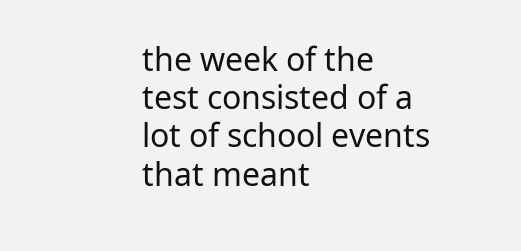the week of the test consisted of a lot of school events that meant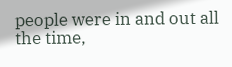people were in and out all the time,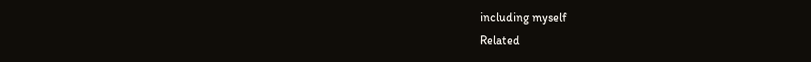including myself
Related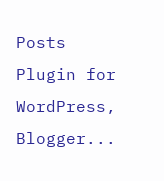Posts Plugin for WordPress, Blogger...